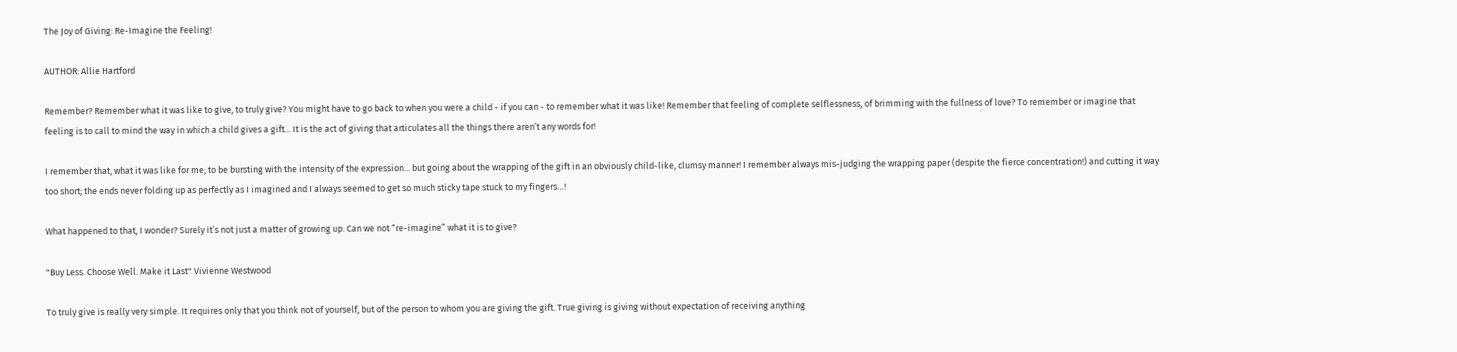The Joy of Giving: Re-Imagine the Feeling!

AUTHOR: Allie Hartford

Remember? Remember what it was like to give, to truly give? You might have to go back to when you were a child - if you can - to remember what it was like! Remember that feeling of complete selflessness, of brimming with the fullness of love? To remember or imagine that feeling is to call to mind the way in which a child gives a gift... It is the act of giving that articulates all the things there aren’t any words for!

I remember that, what it was like for me; to be bursting with the intensity of the expression... but going about the wrapping of the gift in an obviously child-like, clumsy manner! I remember always mis-judging the wrapping paper (despite the fierce concentration!) and cutting it way too short; the ends never folding up as perfectly as I imagined and I always seemed to get so much sticky tape stuck to my fingers…!

What happened to that, I wonder? Surely it’s not just a matter of growing up. Can we not “re-imagine” what it is to give?

"Buy Less. Choose Well. Make it Last" Vivienne Westwood

To truly give is really very simple. It requires only that you think not of yourself, but of the person to whom you are giving the gift. True giving is giving without expectation of receiving anything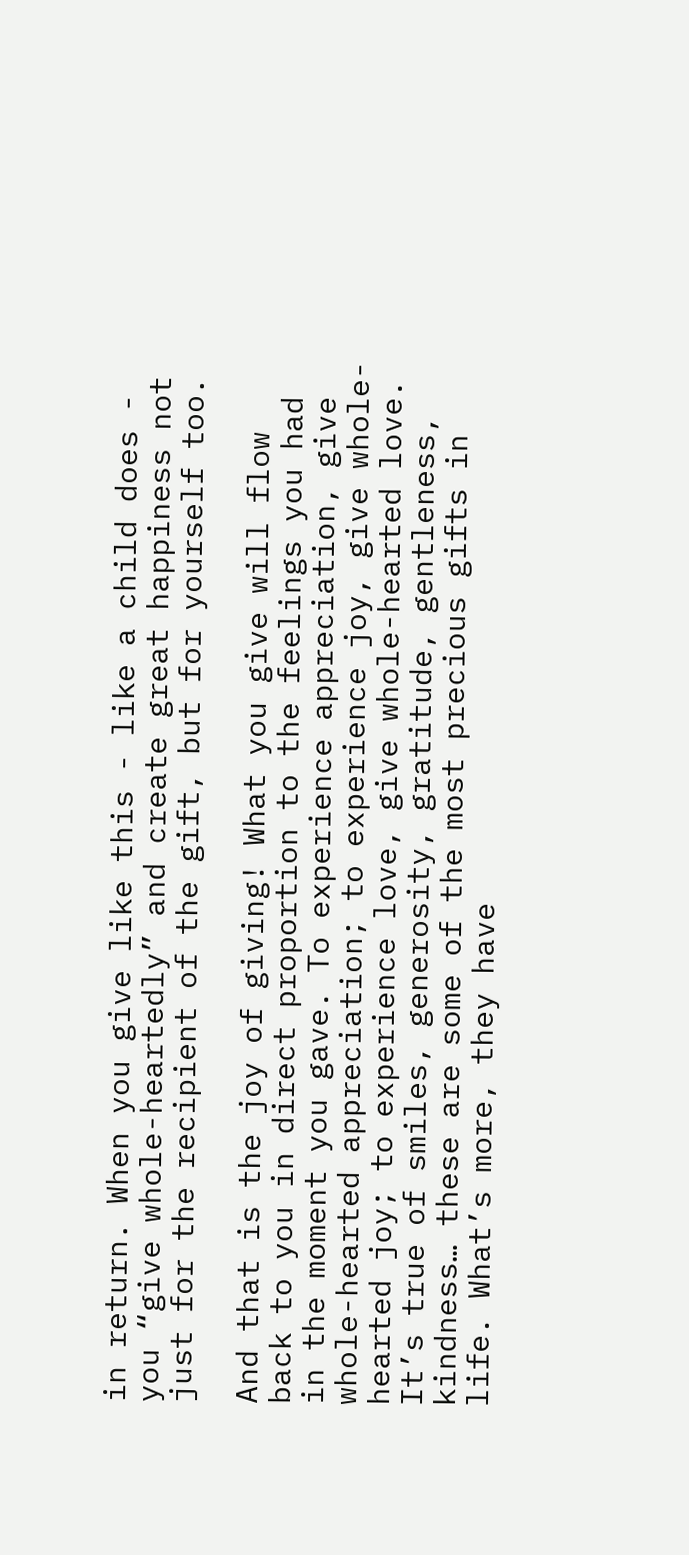in return. When you give like this - like a child does - you “give whole-heartedly” and create great happiness not just for the recipient of the gift, but for yourself too.

And that is the joy of giving! What you give will flow back to you in direct proportion to the feelings you had in the moment you gave. To experience appreciation, give whole-hearted appreciation; to experience joy, give whole-hearted joy; to experience love, give whole-hearted love. It’s true of smiles, generosity, gratitude, gentleness, kindness… these are some of the most precious gifts in life. What’s more, they have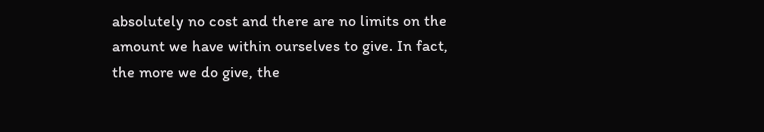absolutely no cost and there are no limits on the amount we have within ourselves to give. In fact, the more we do give, the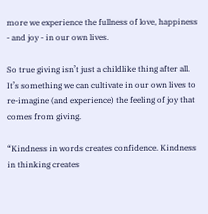more we experience the fullness of love, happiness - and joy - in our own lives.

So true giving isn’t just a childlike thing after all. It’s something we can cultivate in our own lives to re-imagine (and experience) the feeling of joy that comes from giving.

“Kindness in words creates confidence. Kindness in thinking creates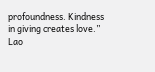profoundness. Kindness in giving creates love.” Lao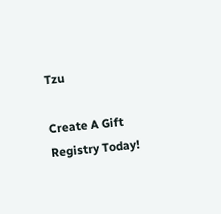Tzu

Create A Gift Registry Today!